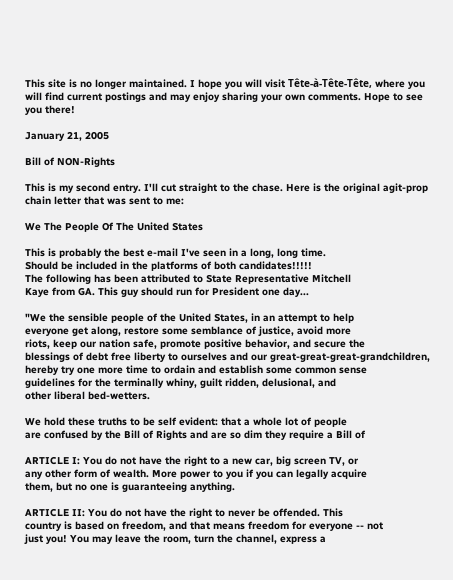This site is no longer maintained. I hope you will visit Tête-à-Tête-Tête, where you will find current postings and may enjoy sharing your own comments. Hope to see you there!

January 21, 2005

Bill of NON-Rights

This is my second entry. I'll cut straight to the chase. Here is the original agit-prop chain letter that was sent to me:

We The People Of The United States

This is probably the best e-mail I've seen in a long, long time.
Should be included in the platforms of both candidates!!!!!
The following has been attributed to State Representative Mitchell
Kaye from GA. This guy should run for President one day...

"We the sensible people of the United States, in an attempt to help
everyone get along, restore some semblance of justice, avoid more
riots, keep our nation safe, promote positive behavior, and secure the
blessings of debt free liberty to ourselves and our great-great-great-grandchildren,
hereby try one more time to ordain and establish some common sense
guidelines for the terminally whiny, guilt ridden, delusional, and
other liberal bed-wetters.

We hold these truths to be self evident: that a whole lot of people
are confused by the Bill of Rights and are so dim they require a Bill of

ARTICLE I: You do not have the right to a new car, big screen TV, or
any other form of wealth. More power to you if you can legally acquire
them, but no one is guaranteeing anything.

ARTICLE II: You do not have the right to never be offended. This
country is based on freedom, and that means freedom for everyone -- not
just you! You may leave the room, turn the channel, express a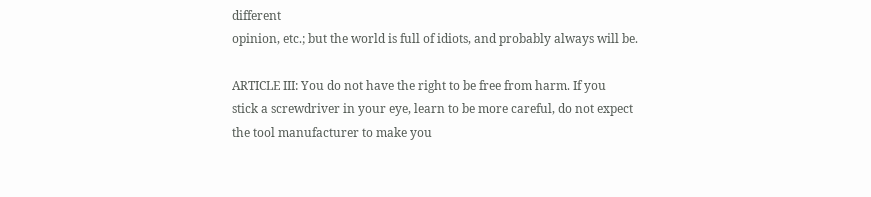different
opinion, etc.; but the world is full of idiots, and probably always will be.

ARTICLE III: You do not have the right to be free from harm. If you
stick a screwdriver in your eye, learn to be more careful, do not expect
the tool manufacturer to make you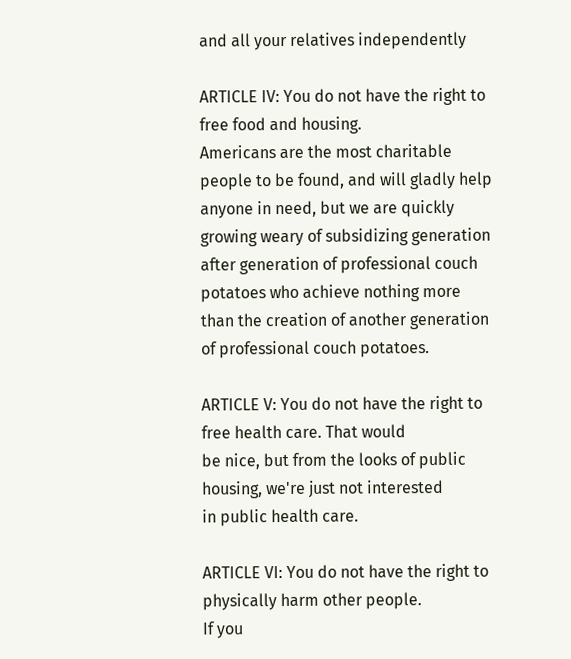and all your relatives independently

ARTICLE IV: You do not have the right to free food and housing.
Americans are the most charitable people to be found, and will gladly help
anyone in need, but we are quickly growing weary of subsidizing generation
after generation of professional couch potatoes who achieve nothing more
than the creation of another generation of professional couch potatoes.

ARTICLE V: You do not have the right to free health care. That would
be nice, but from the looks of public housing, we're just not interested
in public health care.

ARTICLE VI: You do not have the right to physically harm other people.
If you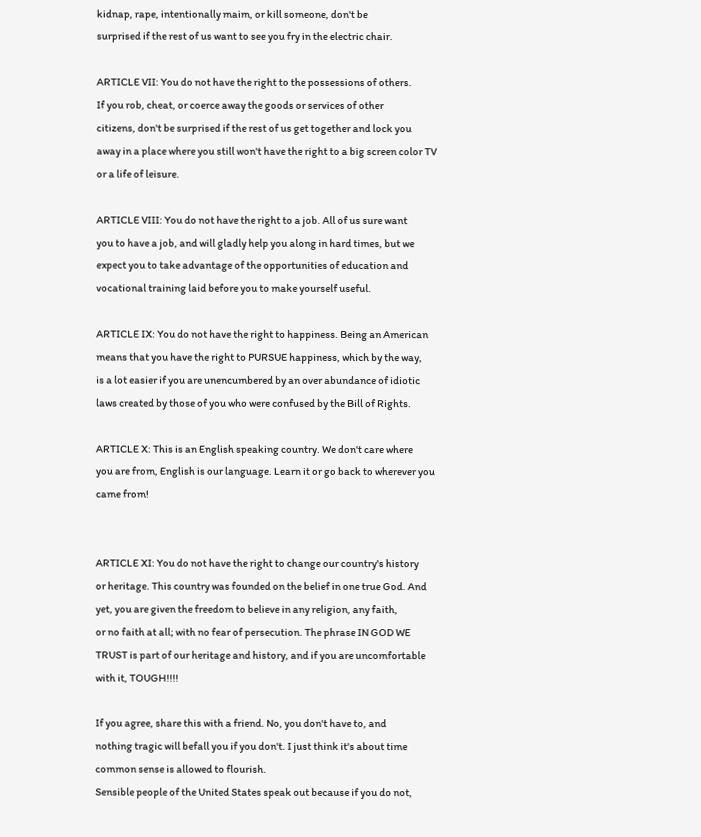kidnap, rape, intentionally maim, or kill someone, don't be
surprised if the rest of us want to see you fry in the electric chair.

ARTICLE VII: You do not have the right to the possessions of others.
If you rob, cheat, or coerce away the goods or services of other
citizens, don't be surprised if the rest of us get together and lock you
away in a place where you still won't have the right to a big screen color TV
or a life of leisure.

ARTICLE VIII: You do not have the right to a job. All of us sure want
you to have a job, and will gladly help you along in hard times, but we
expect you to take advantage of the opportunities of education and
vocational training laid before you to make yourself useful.

ARTICLE IX: You do not have the right to happiness. Being an American
means that you have the right to PURSUE happiness, which by the way,
is a lot easier if you are unencumbered by an over abundance of idiotic
laws created by those of you who were confused by the Bill of Rights.

ARTICLE X: This is an English speaking country. We don't care where
you are from, English is our language. Learn it or go back to wherever you
came from!


ARTICLE XI: You do not have the right to change our country's history
or heritage. This country was founded on the belief in one true God. And
yet, you are given the freedom to believe in any religion, any faith,
or no faith at all; with no fear of persecution. The phrase IN GOD WE
TRUST is part of our heritage and history, and if you are uncomfortable
with it, TOUGH!!!!

If you agree, share this with a friend. No, you don't have to, and
nothing tragic will befall you if you don't. I just think it's about time
common sense is allowed to flourish.
Sensible people of the United States speak out because if you do not,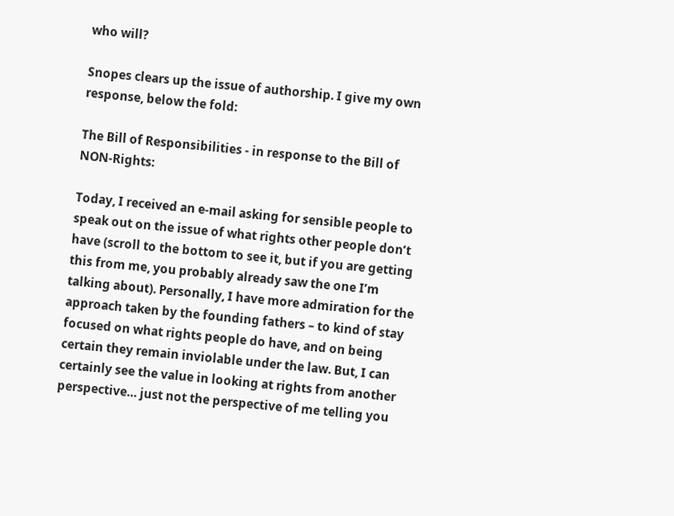who will?

Snopes clears up the issue of authorship. I give my own response, below the fold:

The Bill of Responsibilities - in response to the Bill of NON-Rights:

Today, I received an e-mail asking for sensible people to speak out on the issue of what rights other people don’t have (scroll to the bottom to see it, but if you are getting this from me, you probably already saw the one I’m talking about). Personally, I have more admiration for the approach taken by the founding fathers – to kind of stay focused on what rights people do have, and on being certain they remain inviolable under the law. But, I can certainly see the value in looking at rights from another perspective… just not the perspective of me telling you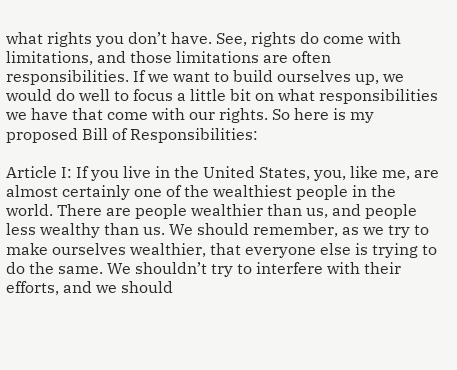what rights you don’t have. See, rights do come with limitations, and those limitations are often responsibilities. If we want to build ourselves up, we would do well to focus a little bit on what responsibilities we have that come with our rights. So here is my proposed Bill of Responsibilities:

Article I: If you live in the United States, you, like me, are almost certainly one of the wealthiest people in the world. There are people wealthier than us, and people less wealthy than us. We should remember, as we try to make ourselves wealthier, that everyone else is trying to do the same. We shouldn’t try to interfere with their efforts, and we should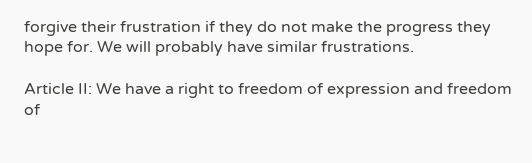forgive their frustration if they do not make the progress they hope for. We will probably have similar frustrations.

Article II: We have a right to freedom of expression and freedom of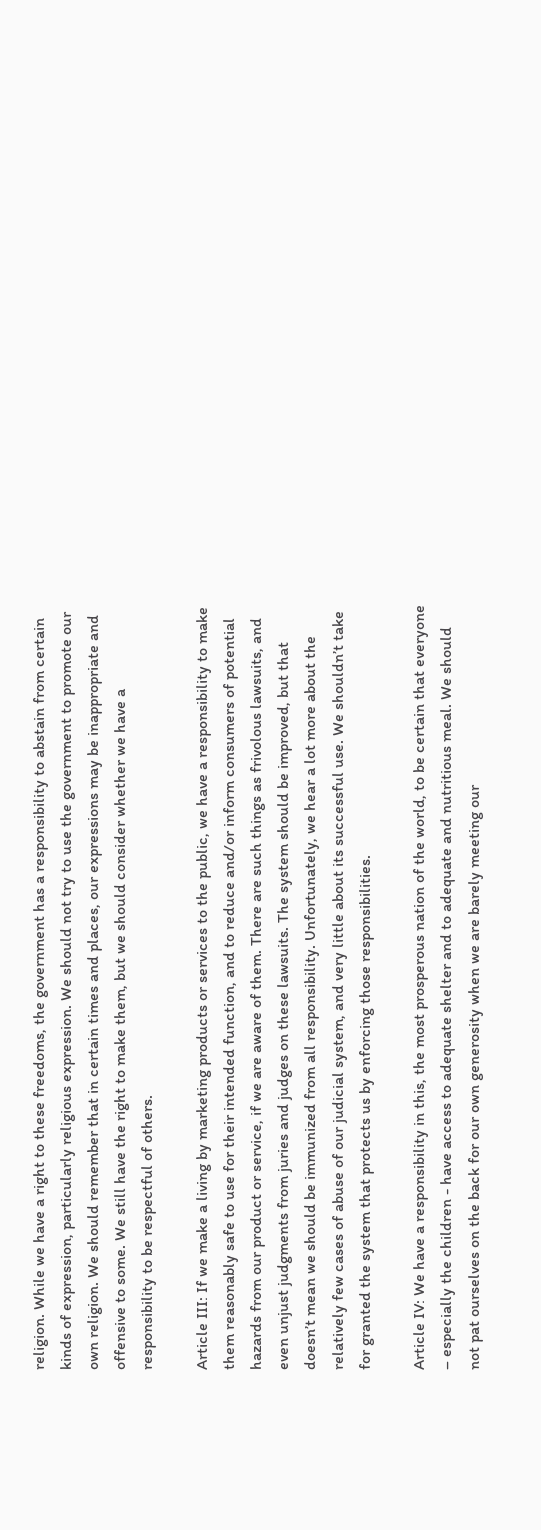religion. While we have a right to these freedoms, the government has a responsibility to abstain from certain kinds of expression, particularly religious expression. We should not try to use the government to promote our own religion. We should remember that in certain times and places, our expressions may be inappropriate and offensive to some. We still have the right to make them, but we should consider whether we have a responsibility to be respectful of others.

Article III: If we make a living by marketing products or services to the public, we have a responsibility to make them reasonably safe to use for their intended function, and to reduce and/or inform consumers of potential hazards from our product or service, if we are aware of them. There are such things as frivolous lawsuits, and even unjust judgments from juries and judges on these lawsuits. The system should be improved, but that doesn’t mean we should be immunized from all responsibility. Unfortunately, we hear a lot more about the relatively few cases of abuse of our judicial system, and very little about its successful use. We shouldn’t take for granted the system that protects us by enforcing those responsibilities.

Article IV: We have a responsibility in this, the most prosperous nation of the world, to be certain that everyone – especially the children - have access to adequate shelter and to adequate and nutritious meal. We should not pat ourselves on the back for our own generosity when we are barely meeting our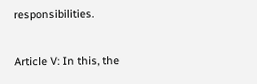responsibilities.

Article V: In this, the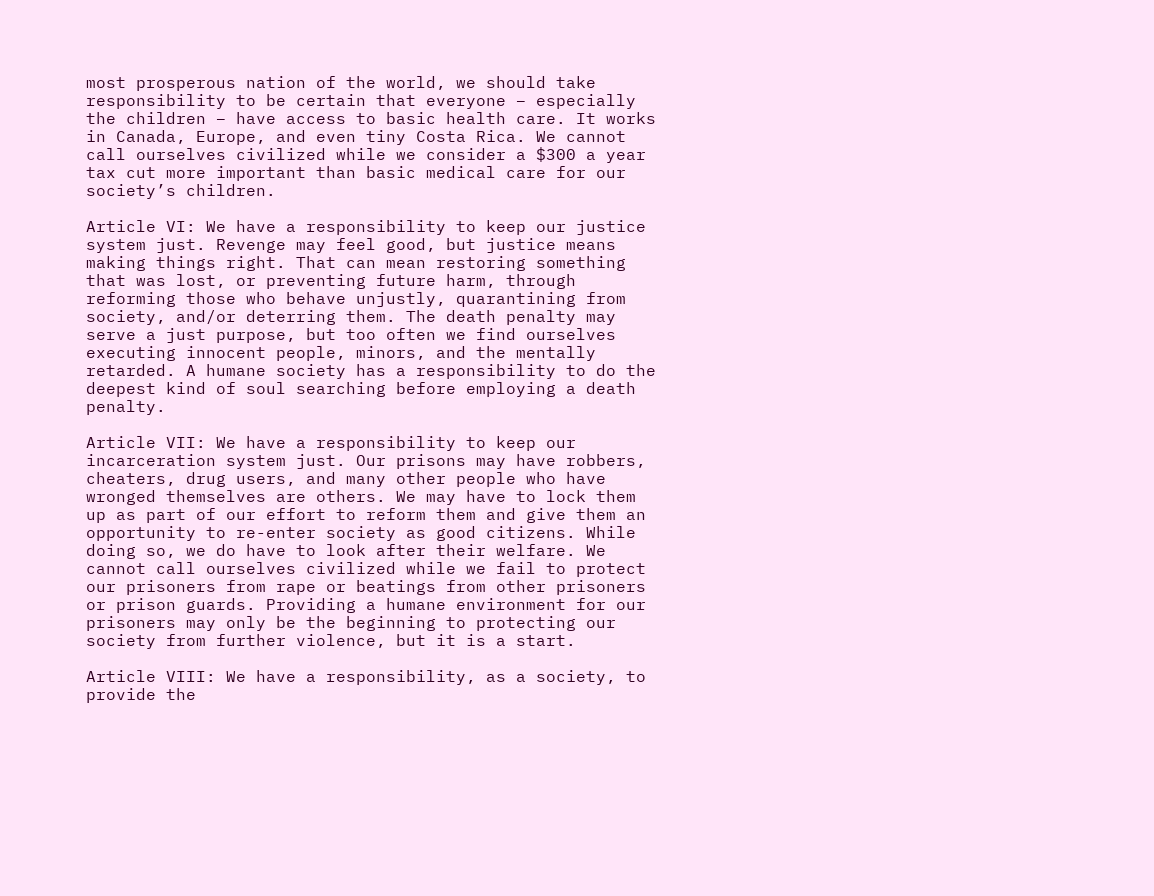most prosperous nation of the world, we should take responsibility to be certain that everyone – especially the children – have access to basic health care. It works in Canada, Europe, and even tiny Costa Rica. We cannot call ourselves civilized while we consider a $300 a year tax cut more important than basic medical care for our society’s children.

Article VI: We have a responsibility to keep our justice system just. Revenge may feel good, but justice means making things right. That can mean restoring something that was lost, or preventing future harm, through reforming those who behave unjustly, quarantining from society, and/or deterring them. The death penalty may serve a just purpose, but too often we find ourselves executing innocent people, minors, and the mentally retarded. A humane society has a responsibility to do the deepest kind of soul searching before employing a death penalty.

Article VII: We have a responsibility to keep our incarceration system just. Our prisons may have robbers, cheaters, drug users, and many other people who have wronged themselves are others. We may have to lock them up as part of our effort to reform them and give them an opportunity to re-enter society as good citizens. While doing so, we do have to look after their welfare. We cannot call ourselves civilized while we fail to protect our prisoners from rape or beatings from other prisoners or prison guards. Providing a humane environment for our prisoners may only be the beginning to protecting our society from further violence, but it is a start.

Article VIII: We have a responsibility, as a society, to provide the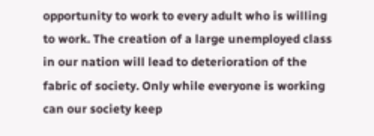opportunity to work to every adult who is willing to work. The creation of a large unemployed class in our nation will lead to deterioration of the fabric of society. Only while everyone is working can our society keep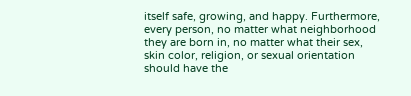itself safe, growing, and happy. Furthermore, every person, no matter what neighborhood they are born in, no matter what their sex, skin color, religion, or sexual orientation should have the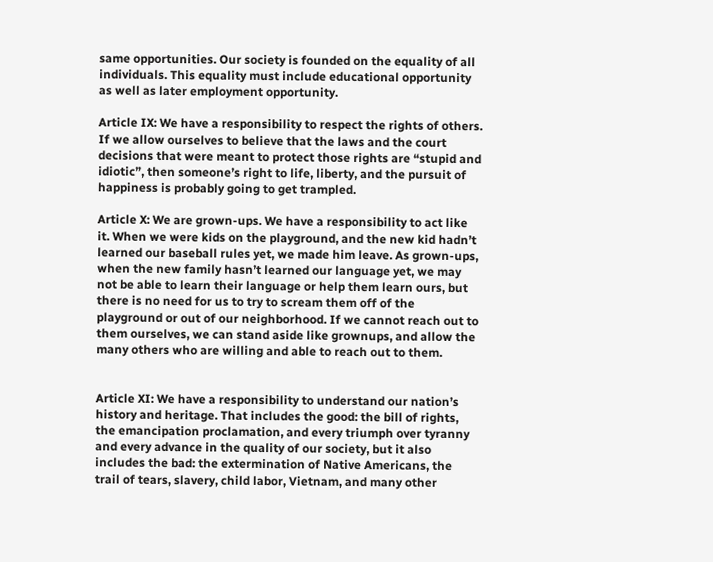same opportunities. Our society is founded on the equality of all individuals. This equality must include educational opportunity as well as later employment opportunity.

Article IX: We have a responsibility to respect the rights of others. If we allow ourselves to believe that the laws and the court decisions that were meant to protect those rights are “stupid and idiotic”, then someone’s right to life, liberty, and the pursuit of happiness is probably going to get trampled.

Article X: We are grown-ups. We have a responsibility to act like it. When we were kids on the playground, and the new kid hadn’t learned our baseball rules yet, we made him leave. As grown-ups, when the new family hasn’t learned our language yet, we may not be able to learn their language or help them learn ours, but there is no need for us to try to scream them off of the playground or out of our neighborhood. If we cannot reach out to them ourselves, we can stand aside like grownups, and allow the many others who are willing and able to reach out to them.


Article XI: We have a responsibility to understand our nation’s history and heritage. That includes the good: the bill of rights, the emancipation proclamation, and every triumph over tyranny and every advance in the quality of our society, but it also includes the bad: the extermination of Native Americans, the trail of tears, slavery, child labor, Vietnam, and many other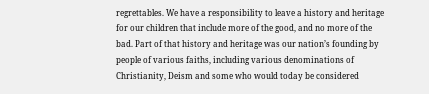regrettables. We have a responsibility to leave a history and heritage for our children that include more of the good, and no more of the bad. Part of that history and heritage was our nation’s founding by people of various faiths, including various denominations of Christianity, Deism and some who would today be considered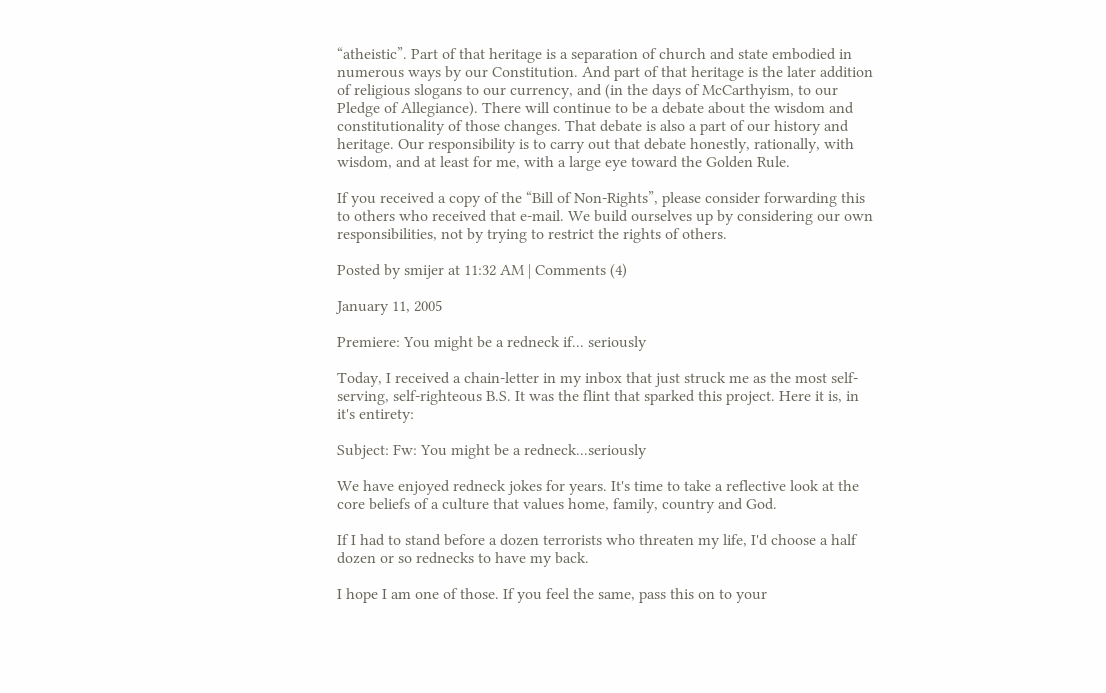“atheistic”. Part of that heritage is a separation of church and state embodied in numerous ways by our Constitution. And part of that heritage is the later addition of religious slogans to our currency, and (in the days of McCarthyism, to our Pledge of Allegiance). There will continue to be a debate about the wisdom and constitutionality of those changes. That debate is also a part of our history and heritage. Our responsibility is to carry out that debate honestly, rationally, with wisdom, and at least for me, with a large eye toward the Golden Rule.

If you received a copy of the “Bill of Non-Rights”, please consider forwarding this to others who received that e-mail. We build ourselves up by considering our own responsibilities, not by trying to restrict the rights of others.

Posted by smijer at 11:32 AM | Comments (4)

January 11, 2005

Premiere: You might be a redneck if... seriously

Today, I received a chain-letter in my inbox that just struck me as the most self-serving, self-righteous B.S. It was the flint that sparked this project. Here it is, in it's entirety:

Subject: Fw: You might be a redneck...seriously

We have enjoyed redneck jokes for years. It's time to take a reflective look at the core beliefs of a culture that values home, family, country and God.

If I had to stand before a dozen terrorists who threaten my life, I'd choose a half dozen or so rednecks to have my back.

I hope I am one of those. If you feel the same, pass this on to your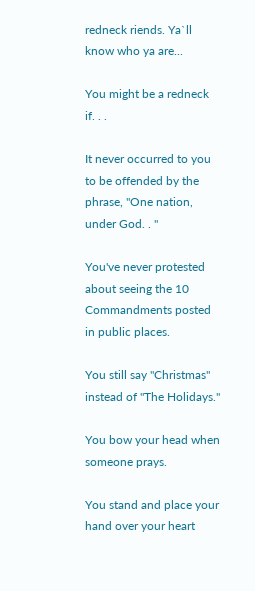redneck riends. Ya`ll know who ya are...

You might be a redneck if. . .

It never occurred to you to be offended by the phrase, "One nation, under God. . "

You've never protested about seeing the 10 Commandments posted in public places.

You still say "Christmas" instead of "The Holidays."

You bow your head when someone prays.

You stand and place your hand over your heart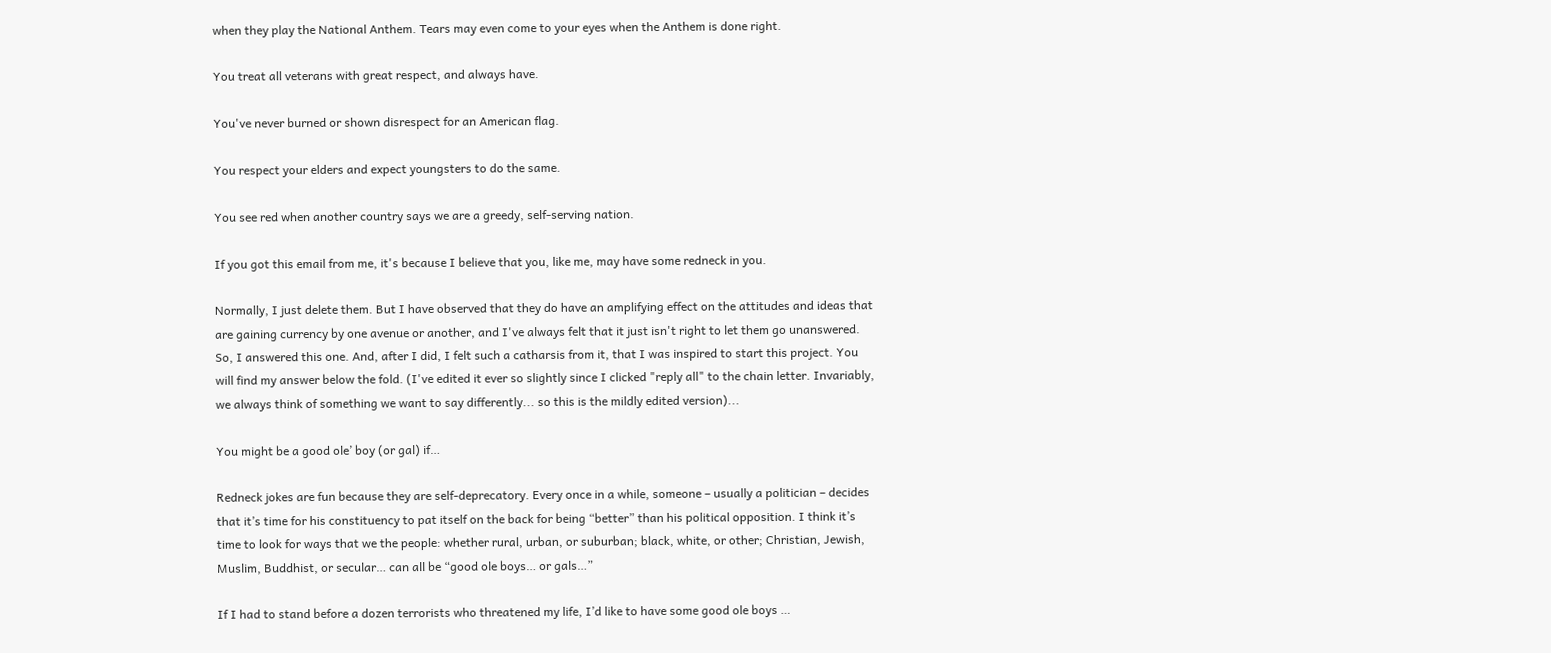when they play the National Anthem. Tears may even come to your eyes when the Anthem is done right.

You treat all veterans with great respect, and always have.

You've never burned or shown disrespect for an American flag.

You respect your elders and expect youngsters to do the same.

You see red when another country says we are a greedy, self-serving nation.

If you got this email from me, it's because I believe that you, like me, may have some redneck in you.

Normally, I just delete them. But I have observed that they do have an amplifying effect on the attitudes and ideas that are gaining currency by one avenue or another, and I've always felt that it just isn't right to let them go unanswered. So, I answered this one. And, after I did, I felt such a catharsis from it, that I was inspired to start this project. You will find my answer below the fold. (I've edited it ever so slightly since I clicked "reply all" to the chain letter. Invariably, we always think of something we want to say differently... so this is the mildly edited version)...

You might be a good ole’ boy (or gal) if…

Redneck jokes are fun because they are self-deprecatory. Every once in a while, someone – usually a politician – decides that it’s time for his constituency to pat itself on the back for being “better” than his political opposition. I think it’s time to look for ways that we the people: whether rural, urban, or suburban; black, white, or other; Christian, Jewish, Muslim, Buddhist, or secular… can all be “good ole boys… or gals…”

If I had to stand before a dozen terrorists who threatened my life, I’d like to have some good ole boys …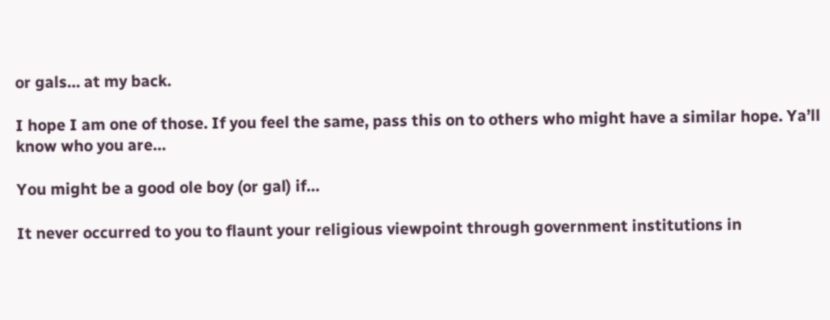or gals… at my back.

I hope I am one of those. If you feel the same, pass this on to others who might have a similar hope. Ya’ll know who you are…

You might be a good ole boy (or gal) if…

It never occurred to you to flaunt your religious viewpoint through government institutions in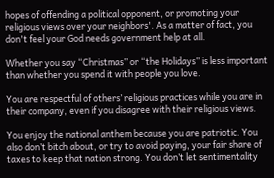hopes of offending a political opponent, or promoting your religious views over your neighbors'. As a matter of fact, you don't feel your God needs government help at all.

Whether you say “Christmas” or “the Holidays” is less important than whether you spend it with people you love.

You are respectful of others’ religious practices while you are in their company, even if you disagree with their religious views.

You enjoy the national anthem because you are patriotic. You also don’t bitch about, or try to avoid paying, your fair share of taxes to keep that nation strong. You don’t let sentimentality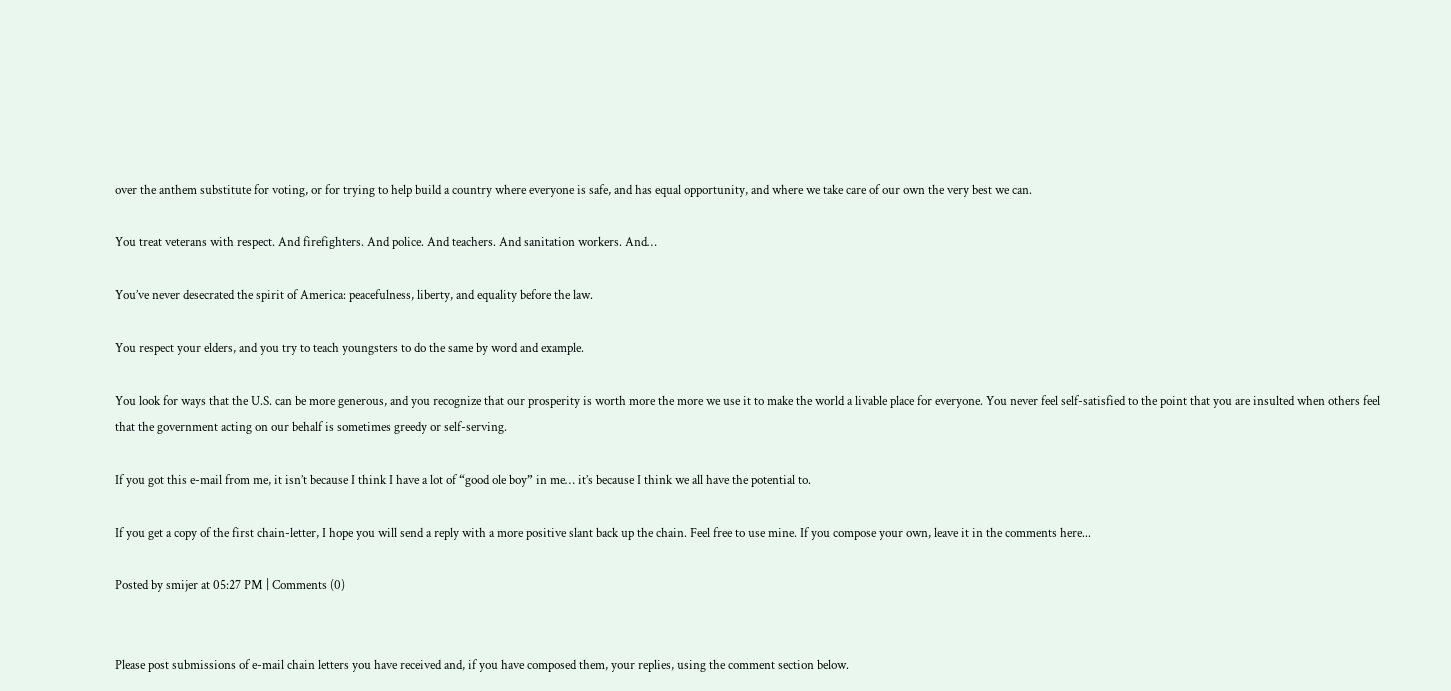over the anthem substitute for voting, or for trying to help build a country where everyone is safe, and has equal opportunity, and where we take care of our own the very best we can.

You treat veterans with respect. And firefighters. And police. And teachers. And sanitation workers. And…

You’ve never desecrated the spirit of America: peacefulness, liberty, and equality before the law.

You respect your elders, and you try to teach youngsters to do the same by word and example.

You look for ways that the U.S. can be more generous, and you recognize that our prosperity is worth more the more we use it to make the world a livable place for everyone. You never feel self-satisfied to the point that you are insulted when others feel that the government acting on our behalf is sometimes greedy or self-serving.

If you got this e-mail from me, it isn’t because I think I have a lot of “good ole boy” in me… it’s because I think we all have the potential to.

If you get a copy of the first chain-letter, I hope you will send a reply with a more positive slant back up the chain. Feel free to use mine. If you compose your own, leave it in the comments here...

Posted by smijer at 05:27 PM | Comments (0)


Please post submissions of e-mail chain letters you have received and, if you have composed them, your replies, using the comment section below.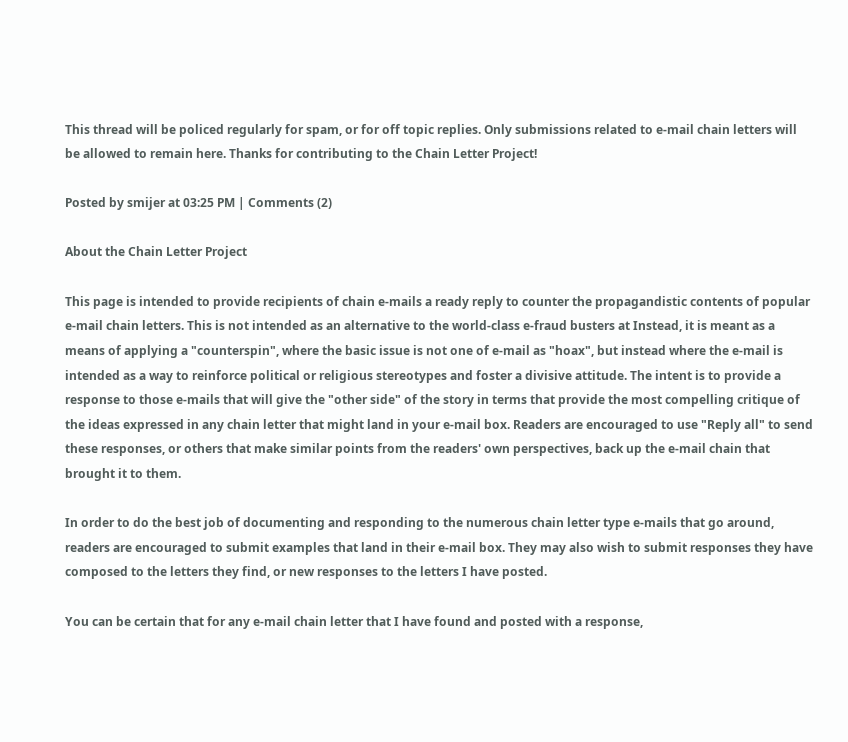This thread will be policed regularly for spam, or for off topic replies. Only submissions related to e-mail chain letters will be allowed to remain here. Thanks for contributing to the Chain Letter Project!

Posted by smijer at 03:25 PM | Comments (2)

About the Chain Letter Project

This page is intended to provide recipients of chain e-mails a ready reply to counter the propagandistic contents of popular e-mail chain letters. This is not intended as an alternative to the world-class e-fraud busters at Instead, it is meant as a means of applying a "counterspin", where the basic issue is not one of e-mail as "hoax", but instead where the e-mail is intended as a way to reinforce political or religious stereotypes and foster a divisive attitude. The intent is to provide a response to those e-mails that will give the "other side" of the story in terms that provide the most compelling critique of the ideas expressed in any chain letter that might land in your e-mail box. Readers are encouraged to use "Reply all" to send these responses, or others that make similar points from the readers' own perspectives, back up the e-mail chain that brought it to them.

In order to do the best job of documenting and responding to the numerous chain letter type e-mails that go around, readers are encouraged to submit examples that land in their e-mail box. They may also wish to submit responses they have composed to the letters they find, or new responses to the letters I have posted.

You can be certain that for any e-mail chain letter that I have found and posted with a response,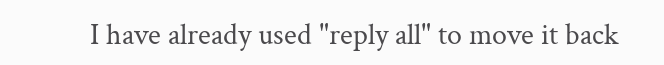I have already used "reply all" to move it back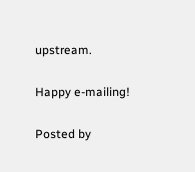upstream.

Happy e-mailing!

Posted by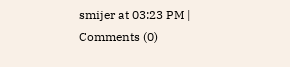smijer at 03:23 PM | Comments (0)